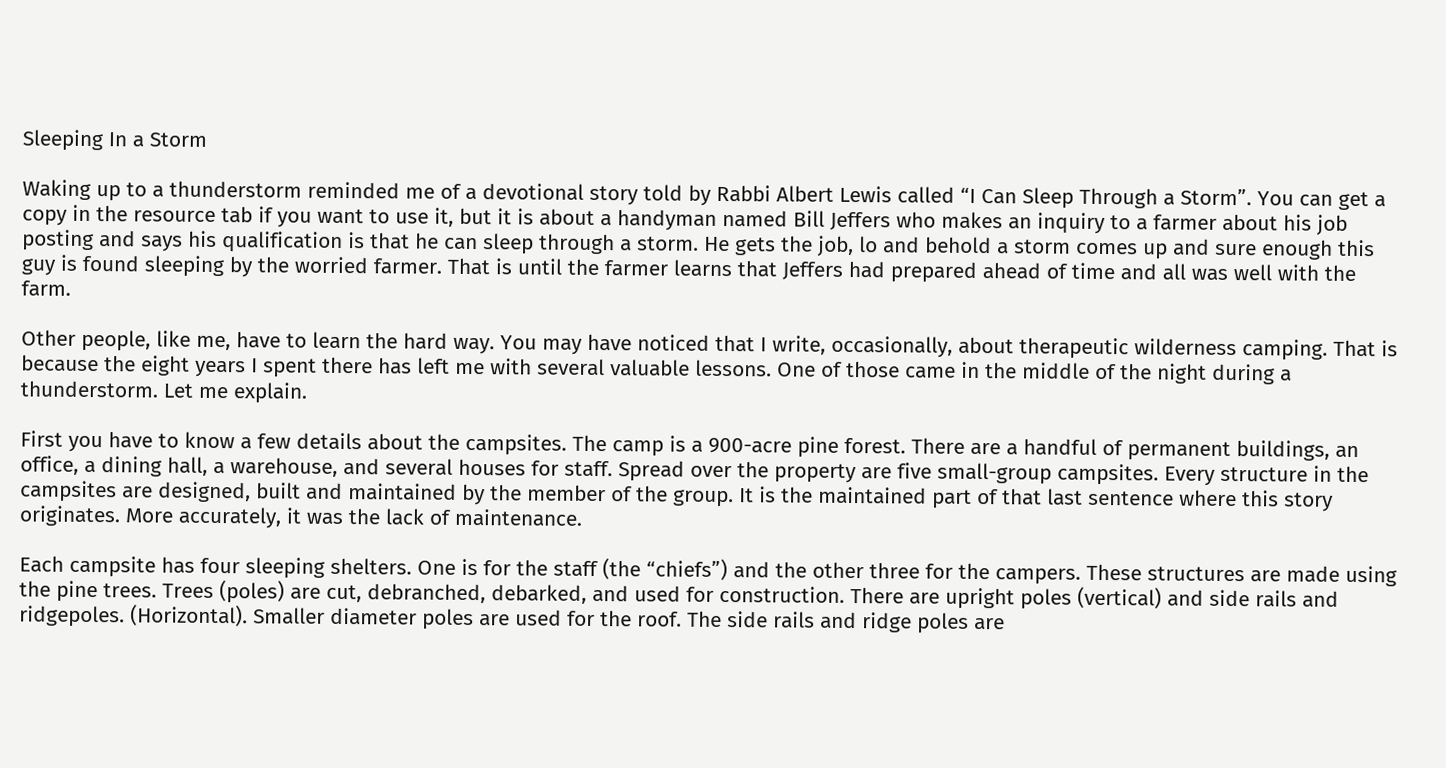Sleeping In a Storm

Waking up to a thunderstorm reminded me of a devotional story told by Rabbi Albert Lewis called “I Can Sleep Through a Storm”. You can get a copy in the resource tab if you want to use it, but it is about a handyman named Bill Jeffers who makes an inquiry to a farmer about his job posting and says his qualification is that he can sleep through a storm. He gets the job, lo and behold a storm comes up and sure enough this guy is found sleeping by the worried farmer. That is until the farmer learns that Jeffers had prepared ahead of time and all was well with the farm.

Other people, like me, have to learn the hard way. You may have noticed that I write, occasionally, about therapeutic wilderness camping. That is because the eight years I spent there has left me with several valuable lessons. One of those came in the middle of the night during a thunderstorm. Let me explain.

First you have to know a few details about the campsites. The camp is a 900-acre pine forest. There are a handful of permanent buildings, an office, a dining hall, a warehouse, and several houses for staff. Spread over the property are five small-group campsites. Every structure in the campsites are designed, built and maintained by the member of the group. It is the maintained part of that last sentence where this story originates. More accurately, it was the lack of maintenance.

Each campsite has four sleeping shelters. One is for the staff (the “chiefs”) and the other three for the campers. These structures are made using the pine trees. Trees (poles) are cut, debranched, debarked, and used for construction. There are upright poles (vertical) and side rails and ridgepoles. (Horizontal). Smaller diameter poles are used for the roof. The side rails and ridge poles are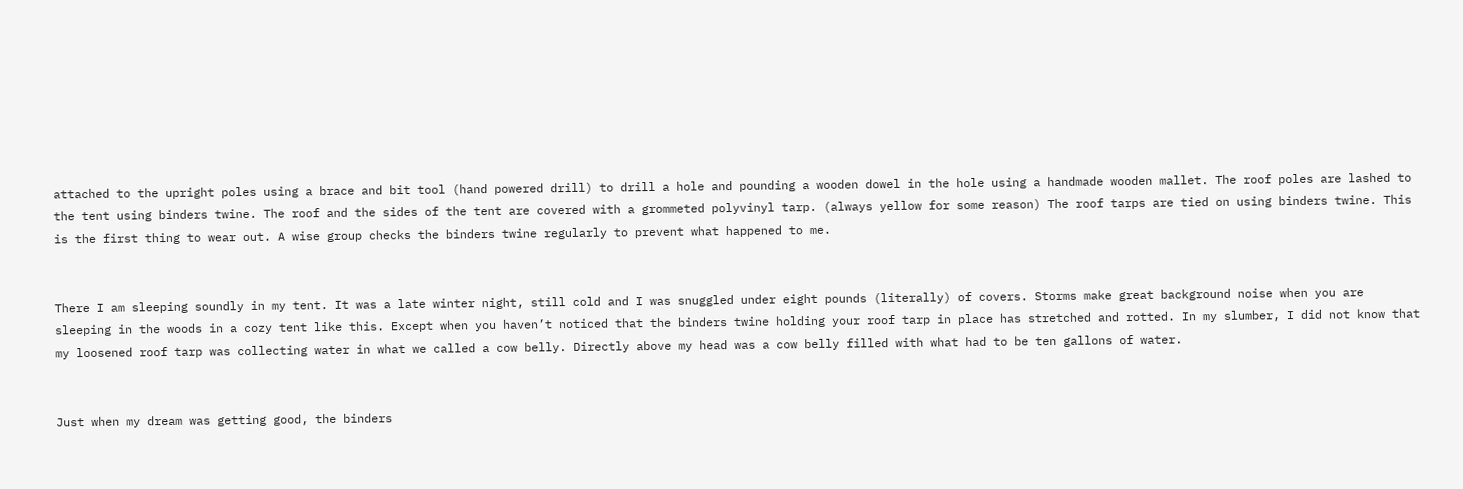attached to the upright poles using a brace and bit tool (hand powered drill) to drill a hole and pounding a wooden dowel in the hole using a handmade wooden mallet. The roof poles are lashed to the tent using binders twine. The roof and the sides of the tent are covered with a grommeted polyvinyl tarp. (always yellow for some reason) The roof tarps are tied on using binders twine. This is the first thing to wear out. A wise group checks the binders twine regularly to prevent what happened to me.


There I am sleeping soundly in my tent. It was a late winter night, still cold and I was snuggled under eight pounds (literally) of covers. Storms make great background noise when you are sleeping in the woods in a cozy tent like this. Except when you haven’t noticed that the binders twine holding your roof tarp in place has stretched and rotted. In my slumber, I did not know that my loosened roof tarp was collecting water in what we called a cow belly. Directly above my head was a cow belly filled with what had to be ten gallons of water.


Just when my dream was getting good, the binders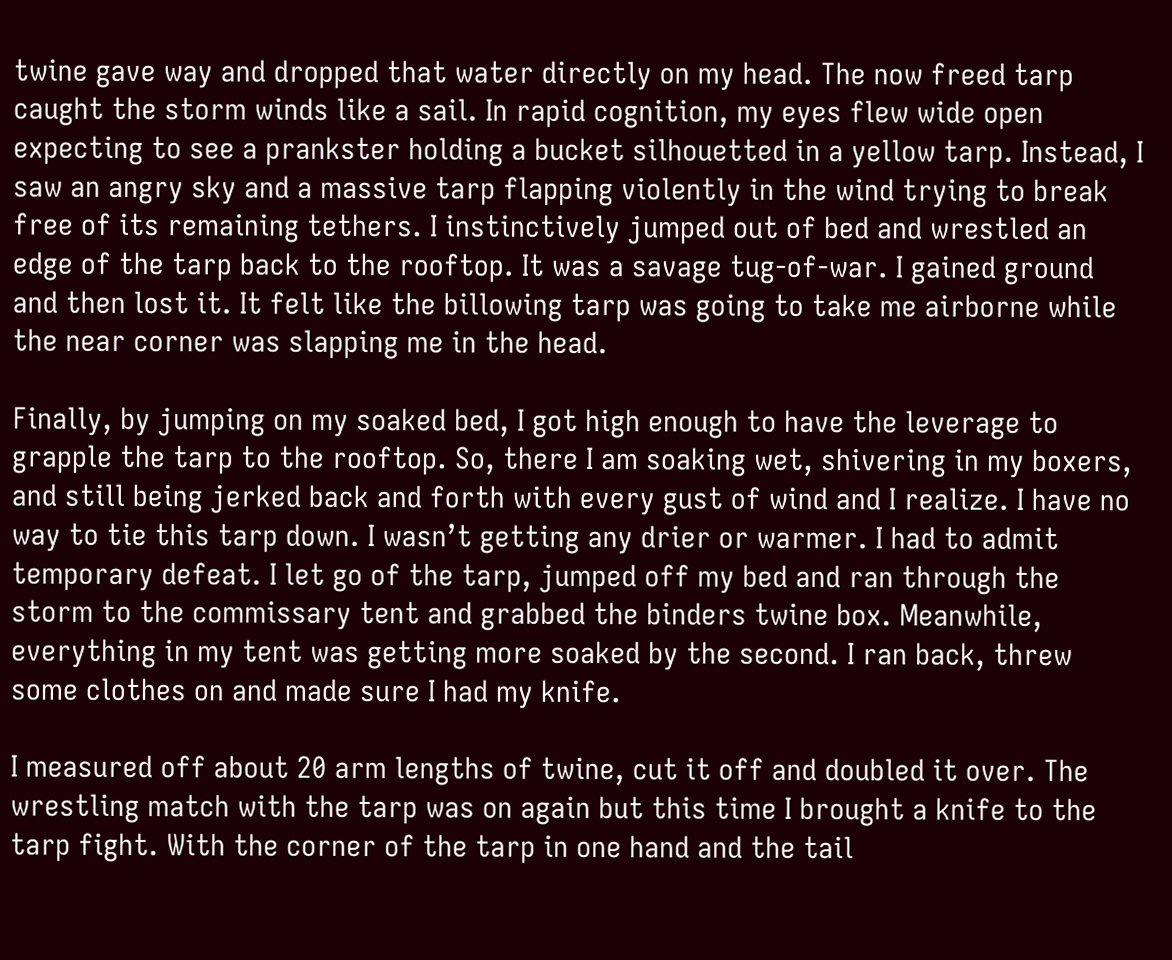twine gave way and dropped that water directly on my head. The now freed tarp caught the storm winds like a sail. In rapid cognition, my eyes flew wide open expecting to see a prankster holding a bucket silhouetted in a yellow tarp. Instead, I saw an angry sky and a massive tarp flapping violently in the wind trying to break free of its remaining tethers. I instinctively jumped out of bed and wrestled an edge of the tarp back to the rooftop. It was a savage tug-of-war. I gained ground and then lost it. It felt like the billowing tarp was going to take me airborne while the near corner was slapping me in the head.

Finally, by jumping on my soaked bed, I got high enough to have the leverage to grapple the tarp to the rooftop. So, there I am soaking wet, shivering in my boxers, and still being jerked back and forth with every gust of wind and I realize. I have no way to tie this tarp down. I wasn’t getting any drier or warmer. I had to admit temporary defeat. I let go of the tarp, jumped off my bed and ran through the storm to the commissary tent and grabbed the binders twine box. Meanwhile, everything in my tent was getting more soaked by the second. I ran back, threw some clothes on and made sure I had my knife.

I measured off about 20 arm lengths of twine, cut it off and doubled it over. The wrestling match with the tarp was on again but this time I brought a knife to the tarp fight. With the corner of the tarp in one hand and the tail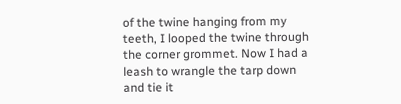of the twine hanging from my teeth, I looped the twine through the corner grommet. Now I had a leash to wrangle the tarp down and tie it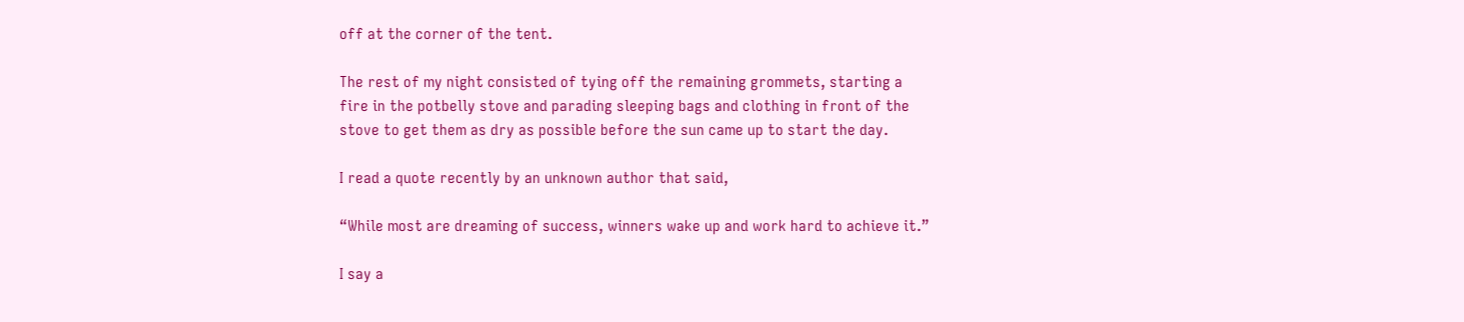off at the corner of the tent.

The rest of my night consisted of tying off the remaining grommets, starting a fire in the potbelly stove and parading sleeping bags and clothing in front of the stove to get them as dry as possible before the sun came up to start the day.

I read a quote recently by an unknown author that said,

“While most are dreaming of success, winners wake up and work hard to achieve it.”

I say a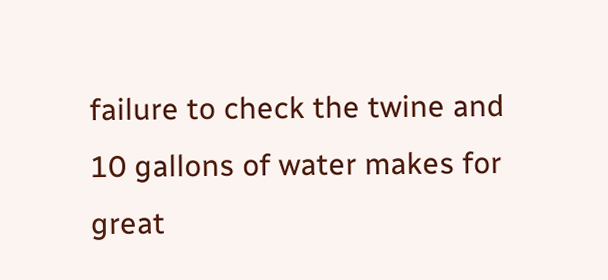failure to check the twine and 10 gallons of water makes for great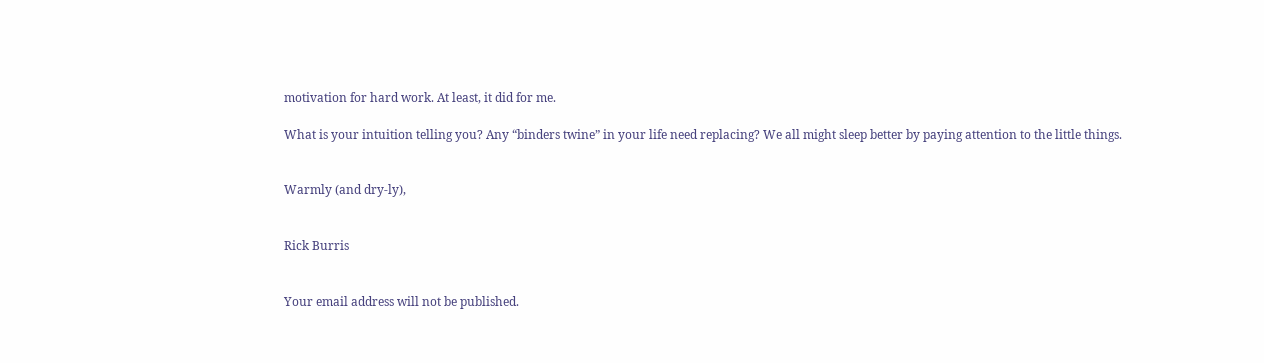motivation for hard work. At least, it did for me.

What is your intuition telling you? Any “binders twine” in your life need replacing? We all might sleep better by paying attention to the little things.


Warmly (and dry-ly),


Rick Burris


Your email address will not be published.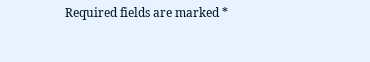Required fields are marked *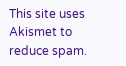This site uses Akismet to reduce spam.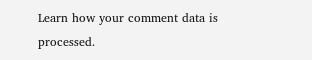Learn how your comment data is processed.